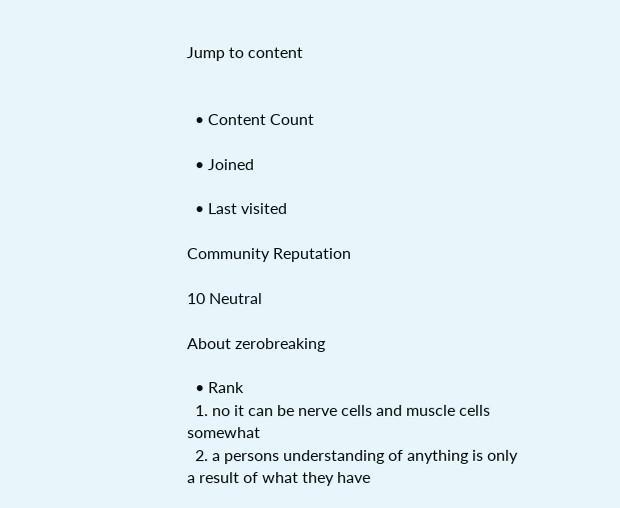Jump to content


  • Content Count

  • Joined

  • Last visited

Community Reputation

10 Neutral

About zerobreaking

  • Rank
  1. no it can be nerve cells and muscle cells somewhat
  2. a persons understanding of anything is only a result of what they have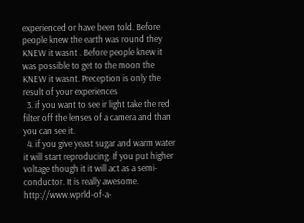experienced or have been told. Before people knew the earth was round they KNEW it wasnt . Before people knew it was possible to get to the moon the KNEW it wasnt. Preception is only the result of your experiences
  3. if you want to see ir light take the red filter off the lenses of a camera and than you can see it.
  4. if you give yeast sugar and warm water it will start reproducing. If you put higher voltage though it it will act as a semi-conductor. It is really awesome. http://www.wprld-of-a-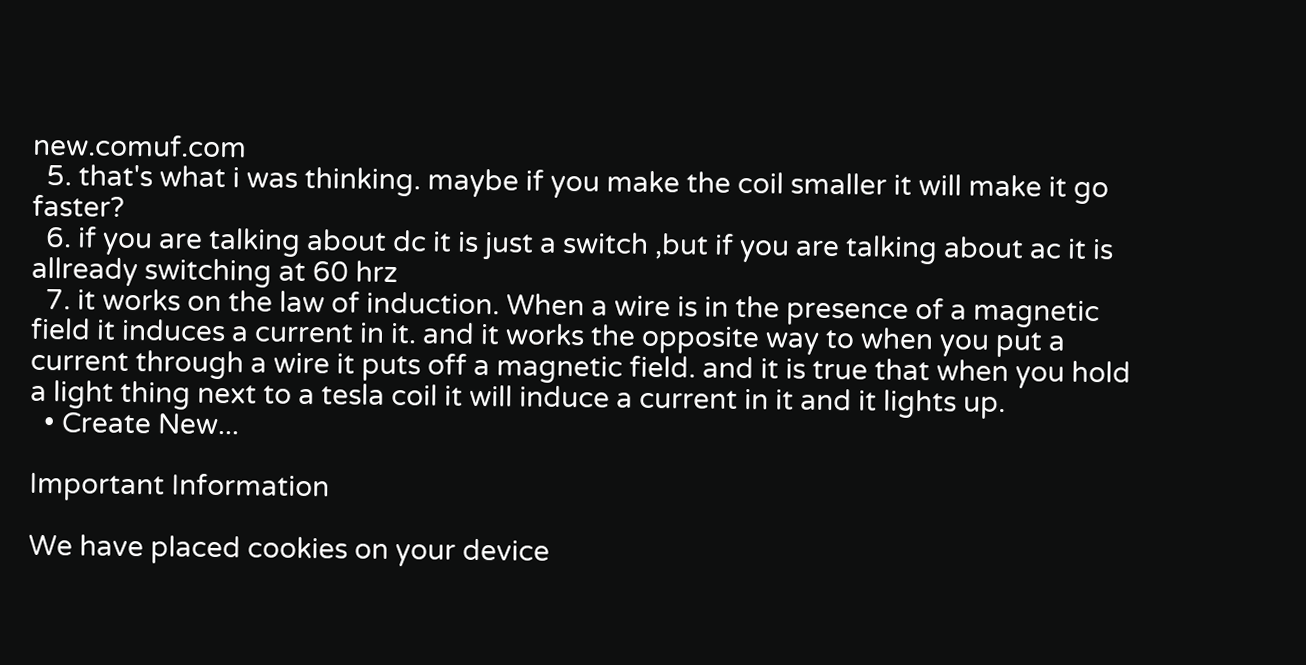new.comuf.com
  5. that's what i was thinking. maybe if you make the coil smaller it will make it go faster?
  6. if you are talking about dc it is just a switch ,but if you are talking about ac it is allready switching at 60 hrz
  7. it works on the law of induction. When a wire is in the presence of a magnetic field it induces a current in it. and it works the opposite way to when you put a current through a wire it puts off a magnetic field. and it is true that when you hold a light thing next to a tesla coil it will induce a current in it and it lights up.
  • Create New...

Important Information

We have placed cookies on your device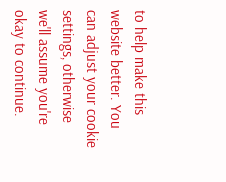to help make this website better. You can adjust your cookie settings, otherwise we'll assume you're okay to continue.